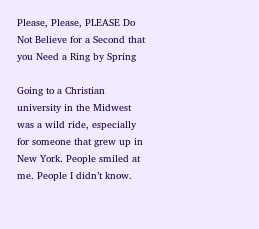Please, Please, PLEASE Do Not Believe for a Second that you Need a Ring by Spring

Going to a Christian university in the Midwest was a wild ride, especially for someone that grew up in New York. People smiled at me. People I didn’t know.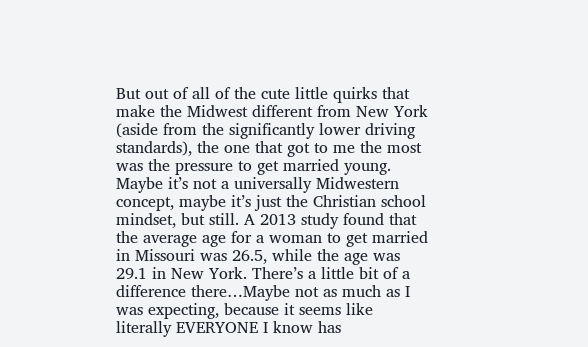But out of all of the cute little quirks that make the Midwest different from New York (aside from the significantly lower driving standards), the one that got to me the most was the pressure to get married young. Maybe it’s not a universally Midwestern concept, maybe it’s just the Christian school mindset, but still. A 2013 study found that the average age for a woman to get married in Missouri was 26.5, while the age was 29.1 in New York. There’s a little bit of a difference there…Maybe not as much as I was expecting, because it seems like literally EVERYONE I know has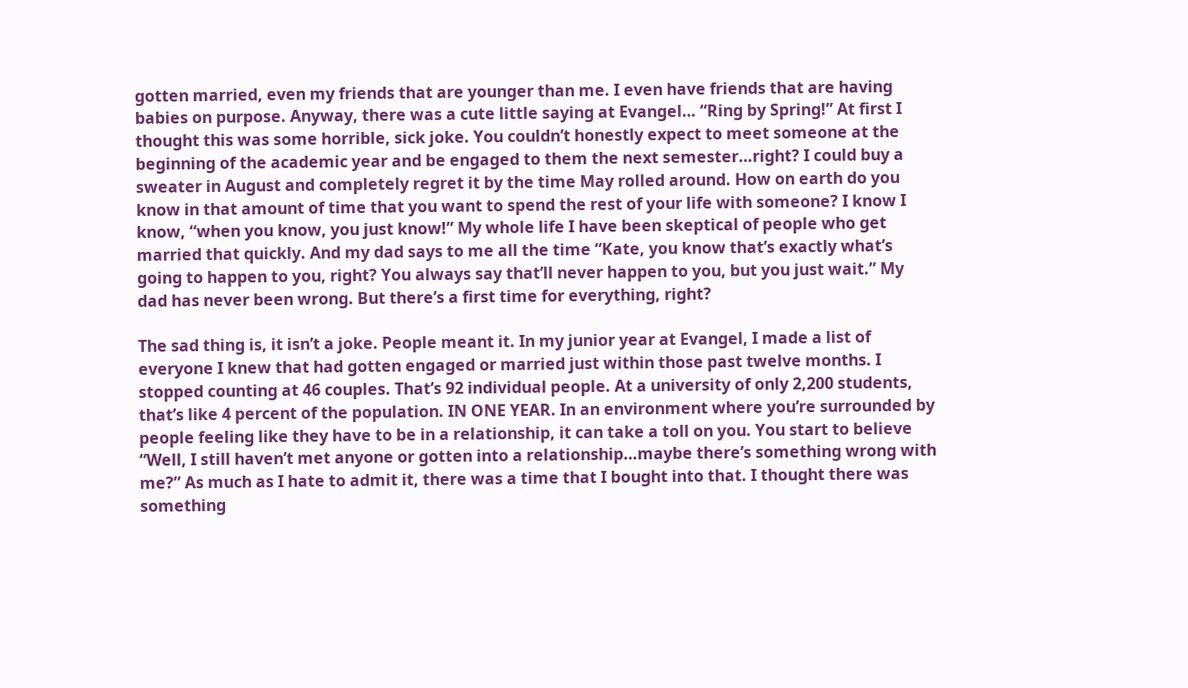gotten married, even my friends that are younger than me. I even have friends that are having babies on purpose. Anyway, there was a cute little saying at Evangel… “Ring by Spring!” At first I thought this was some horrible, sick joke. You couldn’t honestly expect to meet someone at the beginning of the academic year and be engaged to them the next semester…right? I could buy a sweater in August and completely regret it by the time May rolled around. How on earth do you know in that amount of time that you want to spend the rest of your life with someone? I know I know, “when you know, you just know!” My whole life I have been skeptical of people who get married that quickly. And my dad says to me all the time “Kate, you know that’s exactly what’s going to happen to you, right? You always say that’ll never happen to you, but you just wait.” My dad has never been wrong. But there’s a first time for everything, right?

The sad thing is, it isn’t a joke. People meant it. In my junior year at Evangel, I made a list of everyone I knew that had gotten engaged or married just within those past twelve months. I stopped counting at 46 couples. That’s 92 individual people. At a university of only 2,200 students, that’s like 4 percent of the population. IN ONE YEAR. In an environment where you’re surrounded by people feeling like they have to be in a relationship, it can take a toll on you. You start to believe “Well, I still haven’t met anyone or gotten into a relationship…maybe there’s something wrong with me?” As much as I hate to admit it, there was a time that I bought into that. I thought there was something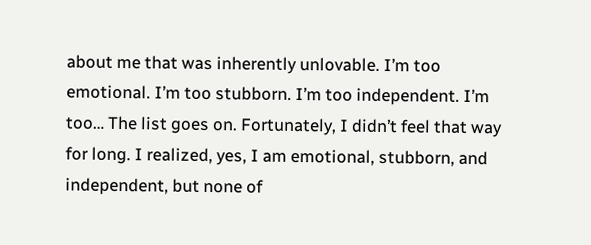about me that was inherently unlovable. I’m too emotional. I’m too stubborn. I’m too independent. I’m too… The list goes on. Fortunately, I didn’t feel that way for long. I realized, yes, I am emotional, stubborn, and independent, but none of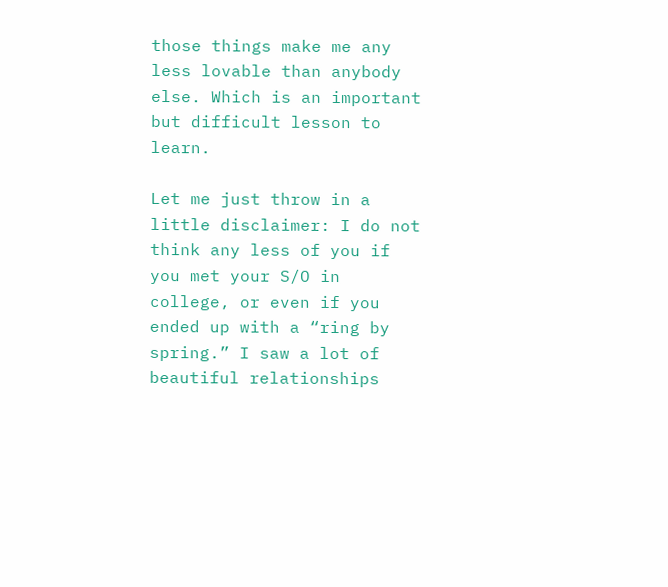those things make me any less lovable than anybody else. Which is an important but difficult lesson to learn.

Let me just throw in a little disclaimer: I do not think any less of you if you met your S/O in college, or even if you ended up with a “ring by spring.” I saw a lot of beautiful relationships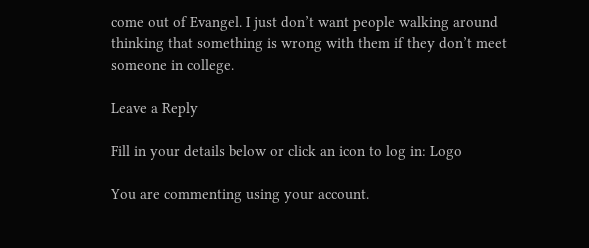come out of Evangel. I just don’t want people walking around thinking that something is wrong with them if they don’t meet someone in college.

Leave a Reply

Fill in your details below or click an icon to log in: Logo

You are commenting using your account.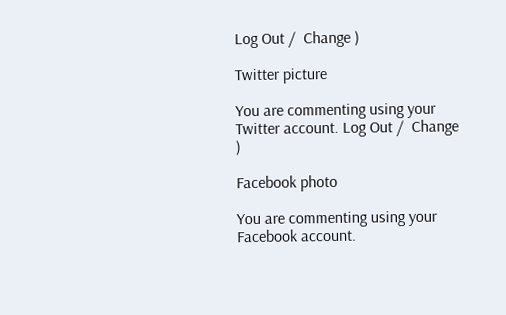Log Out /  Change )

Twitter picture

You are commenting using your Twitter account. Log Out /  Change )

Facebook photo

You are commenting using your Facebook account.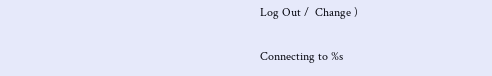Log Out /  Change )

Connecting to %s